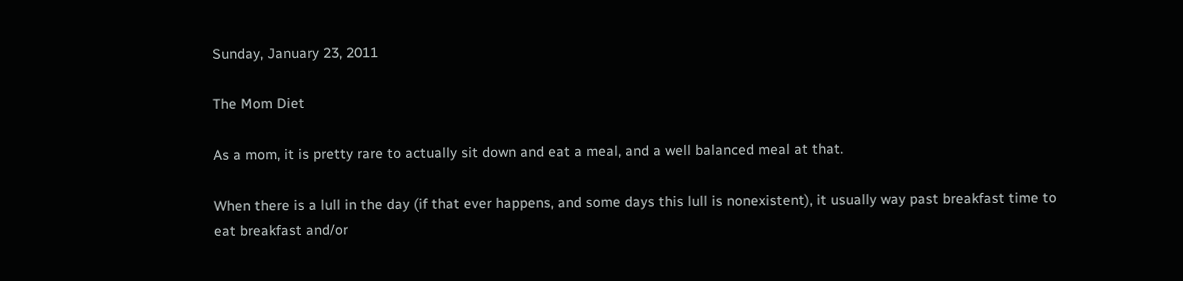Sunday, January 23, 2011

The Mom Diet

As a mom, it is pretty rare to actually sit down and eat a meal, and a well balanced meal at that.

When there is a lull in the day (if that ever happens, and some days this lull is nonexistent), it usually way past breakfast time to eat breakfast and/or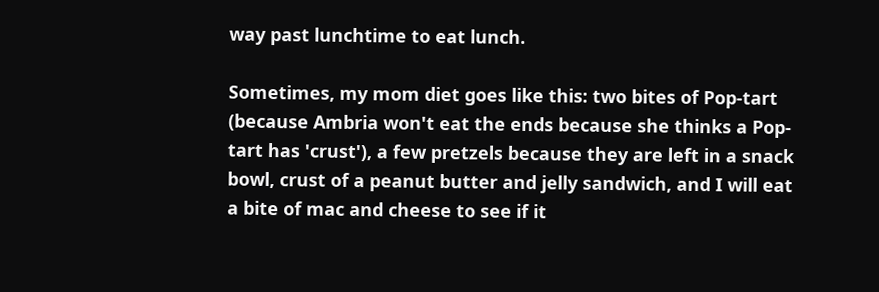way past lunchtime to eat lunch.

Sometimes, my mom diet goes like this: two bites of Pop-tart (because Ambria won't eat the ends because she thinks a Pop-tart has 'crust'), a few pretzels because they are left in a snack bowl, crust of a peanut butter and jelly sandwich, and I will eat a bite of mac and cheese to see if it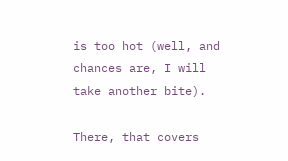is too hot (well, and chances are, I will take another bite).

There, that covers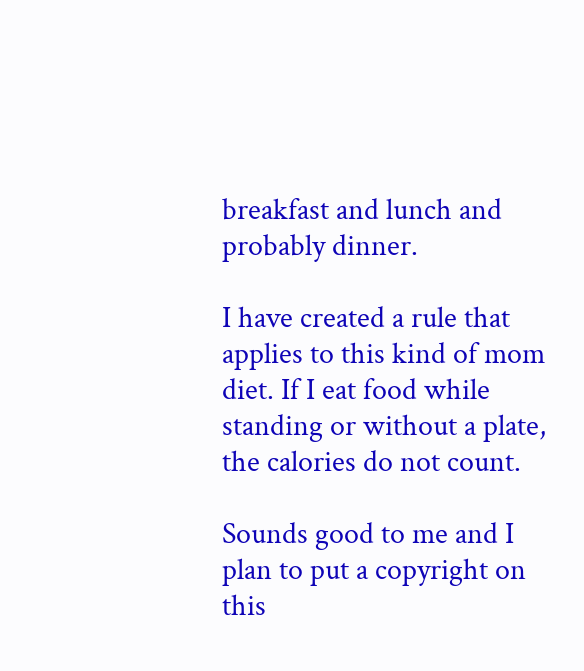breakfast and lunch and probably dinner.

I have created a rule that applies to this kind of mom diet. If I eat food while standing or without a plate, the calories do not count.

Sounds good to me and I plan to put a copyright on this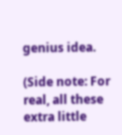genius idea.

(Side note: For real, all these extra little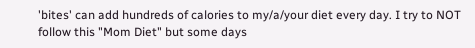'bites' can add hundreds of calories to my/a/your diet every day. I try to NOT follow this "Mom Diet" but some days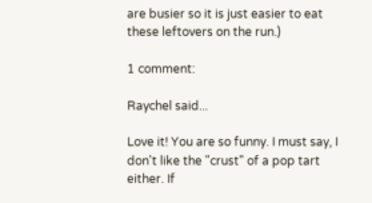are busier so it is just easier to eat these leftovers on the run.)

1 comment:

Raychel said...

Love it! You are so funny. I must say, I don't like the "crust" of a pop tart either. If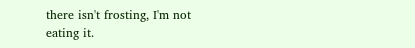there isn't frosting, I'm not eating it.